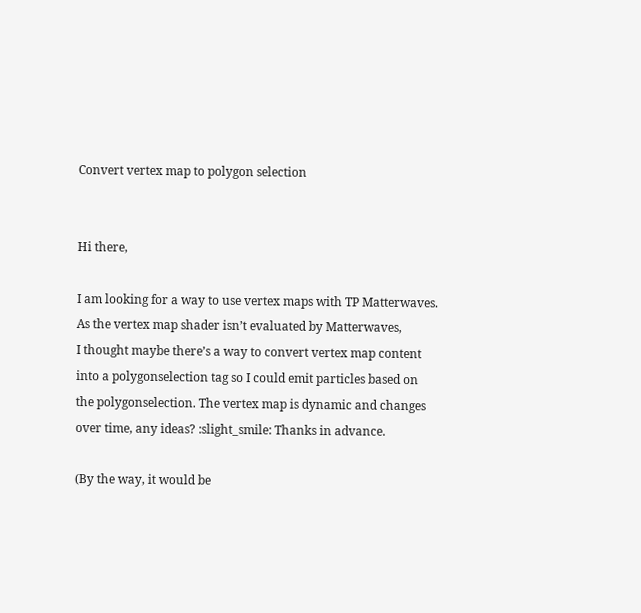Convert vertex map to polygon selection


Hi there,

I am looking for a way to use vertex maps with TP Matterwaves.
As the vertex map shader isn’t evaluated by Matterwaves,
I thought maybe there’s a way to convert vertex map content
into a polygonselection tag so I could emit particles based on
the polygonselection. The vertex map is dynamic and changes
over time, any ideas? :slight_smile: Thanks in advance.

(By the way, it would be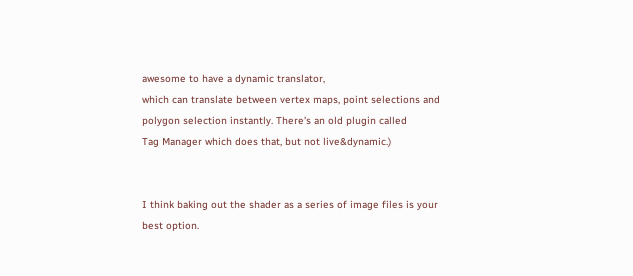awesome to have a dynamic translator,
which can translate between vertex maps, point selections and
polygon selection instantly. There’s an old plugin called
Tag Manager which does that, but not live&dynamic.)


I think baking out the shader as a series of image files is your best option.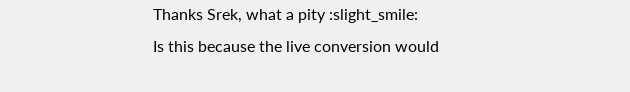Thanks Srek, what a pity :slight_smile:
Is this because the live conversion would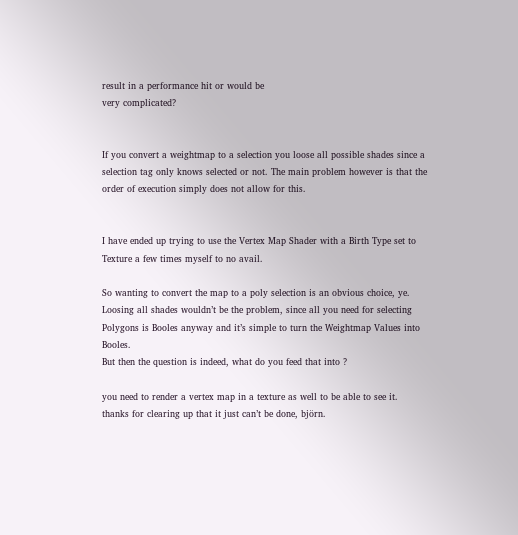result in a performance hit or would be
very complicated?


If you convert a weightmap to a selection you loose all possible shades since a selection tag only knows selected or not. The main problem however is that the order of execution simply does not allow for this.


I have ended up trying to use the Vertex Map Shader with a Birth Type set to Texture a few times myself to no avail.

So wanting to convert the map to a poly selection is an obvious choice, ye.
Loosing all shades wouldn’t be the problem, since all you need for selecting Polygons is Booles anyway and it’s simple to turn the Weightmap Values into Booles.
But then the question is indeed, what do you feed that into ?

you need to render a vertex map in a texture as well to be able to see it.
thanks for clearing up that it just can’t be done, björn.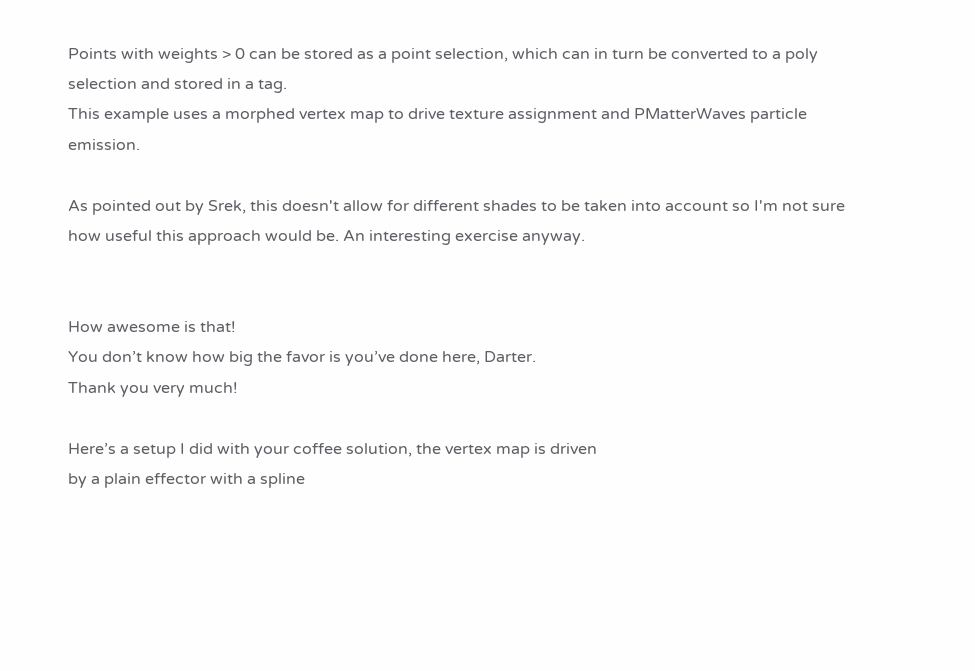Points with weights > 0 can be stored as a point selection, which can in turn be converted to a poly selection and stored in a tag.
This example uses a morphed vertex map to drive texture assignment and PMatterWaves particle emission.

As pointed out by Srek, this doesn't allow for different shades to be taken into account so I'm not sure how useful this approach would be. An interesting exercise anyway.


How awesome is that!
You don’t know how big the favor is you’ve done here, Darter.
Thank you very much!

Here’s a setup I did with your coffee solution, the vertex map is driven
by a plain effector with a spline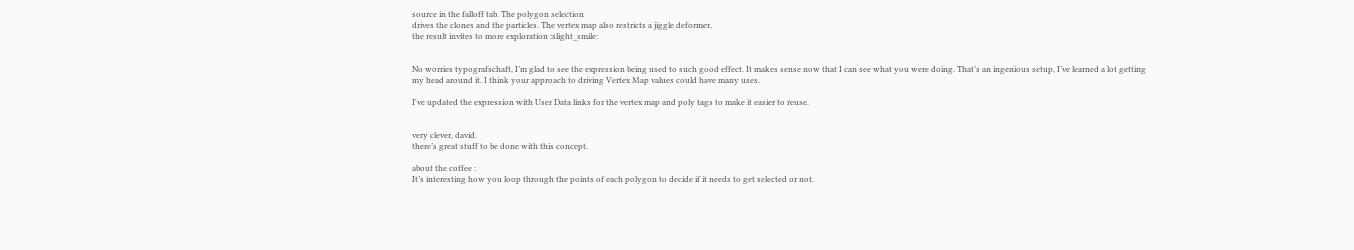source in the falloff tab. The polygon selection
drives the clones and the particles. The vertex map also restricts a jiggle deformer,
the result invites to more exploration :slight_smile:


No worries typografschaft, I’m glad to see the expression being used to such good effect. It makes sense now that I can see what you were doing. That’s an ingenious setup, I’ve learned a lot getting my head around it. I think your approach to driving Vertex Map values could have many uses.

I've updated the expression with User Data links for the vertex map and poly tags to make it easier to reuse.


very clever, david.
there’s great stuff to be done with this concept.

about the coffee :
It’s interesting how you loop through the points of each polygon to decide if it needs to get selected or not.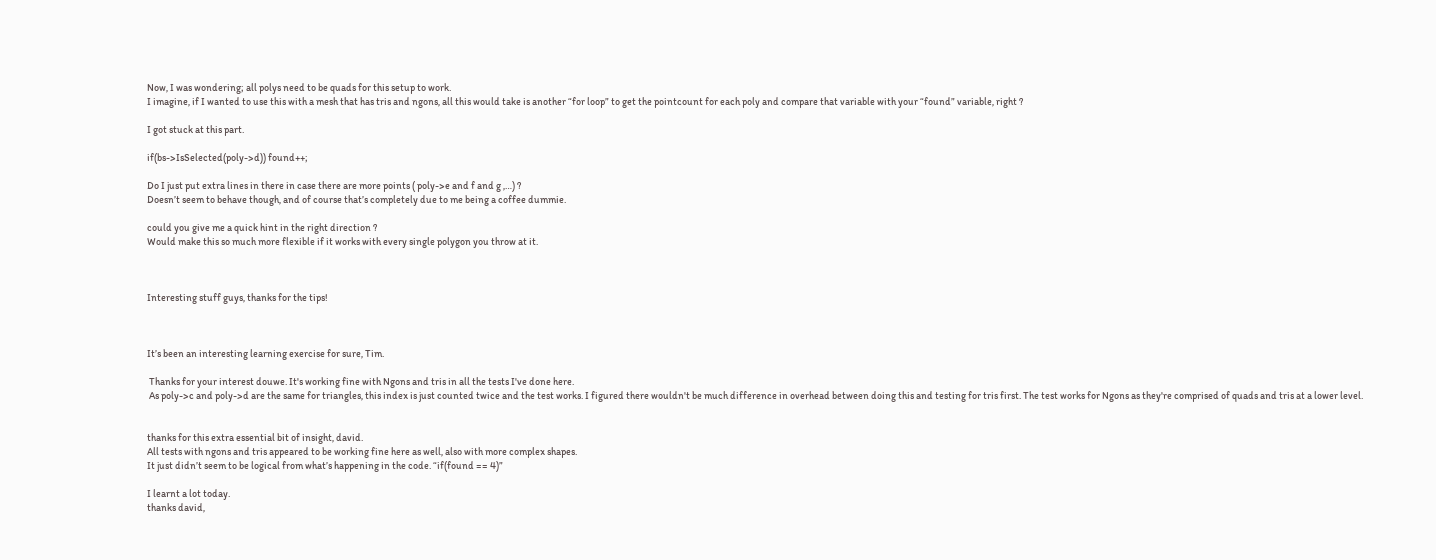Now, I was wondering; all polys need to be quads for this setup to work.
I imagine, if I wanted to use this with a mesh that has tris and ngons, all this would take is another “for loop” to get the pointcount for each poly and compare that variable with your “found” variable, right ?

I got stuck at this part.

if(bs->IsSelected(poly->d)) found++;

Do I just put extra lines in there in case there are more points ( poly->e and f and g ,…) ?
Doesn’t seem to behave though, and of course that’s completely due to me being a coffee dummie.

could you give me a quick hint in the right direction ?
Would make this so much more flexible if it works with every single polygon you throw at it.



Interesting stuff guys, thanks for the tips!



It’s been an interesting learning exercise for sure, Tim.

 Thanks for your interest douwe. It's working fine with Ngons and tris in all the tests I've done here.
 As poly->c and poly->d are the same for triangles, this index is just counted twice and the test works. I figured there wouldn't be much difference in overhead between doing this and testing for tris first. The test works for Ngons as they're comprised of quads and tris at a lower level.


thanks for this extra essential bit of insight, david.
All tests with ngons and tris appeared to be working fine here as well, also with more complex shapes.
It just didn’t seem to be logical from what’s happening in the code. “if(found == 4)”

I learnt a lot today.
thanks david,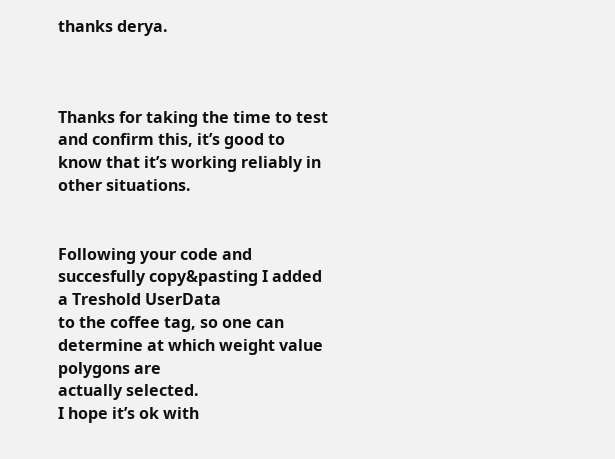thanks derya.



Thanks for taking the time to test and confirm this, it’s good to know that it’s working reliably in other situations.


Following your code and succesfully copy&pasting I added a Treshold UserData
to the coffee tag, so one can determine at which weight value polygons are
actually selected.
I hope it’s ok with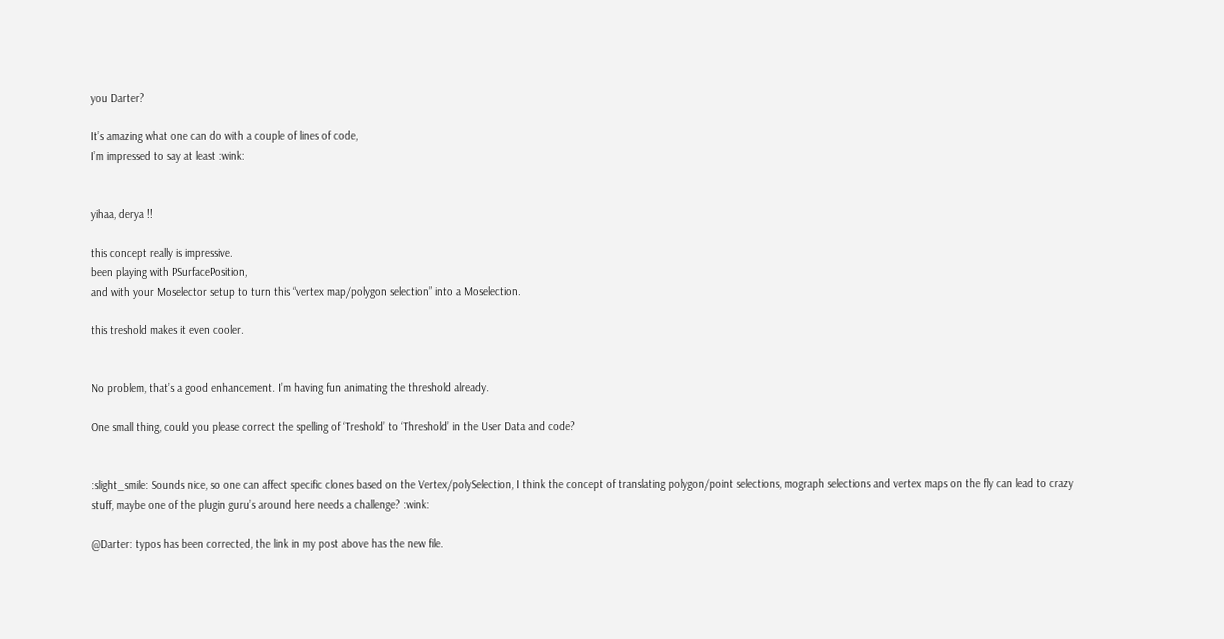you Darter?

It’s amazing what one can do with a couple of lines of code,
I’m impressed to say at least :wink:


yihaa, derya !!

this concept really is impressive.
been playing with PSurfacePosition,
and with your Moselector setup to turn this “vertex map/polygon selection” into a Moselection.

this treshold makes it even cooler.


No problem, that’s a good enhancement. I’m having fun animating the threshold already.

One small thing, could you please correct the spelling of ‘Treshold’ to ‘Threshold’ in the User Data and code?


:slight_smile: Sounds nice, so one can affect specific clones based on the Vertex/polySelection, I think the concept of translating polygon/point selections, mograph selections and vertex maps on the fly can lead to crazy stuff, maybe one of the plugin guru’s around here needs a challenge? :wink:

@Darter: typos has been corrected, the link in my post above has the new file.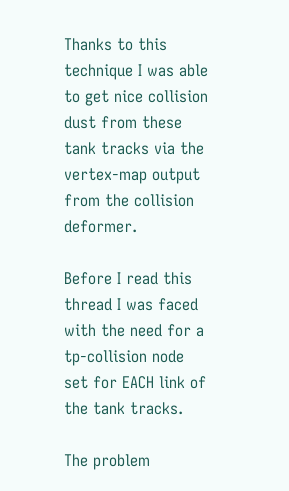Thanks to this technique I was able to get nice collision dust from these tank tracks via the vertex-map output from the collision deformer.

Before I read this thread I was faced with the need for a tp-collision node set for EACH link of the tank tracks.

The problem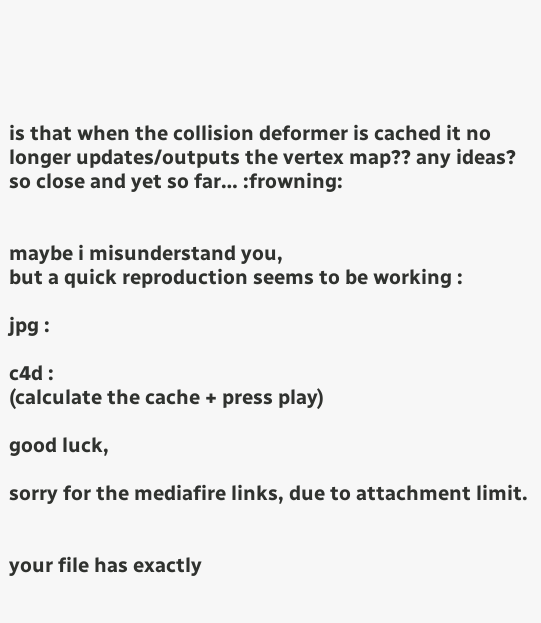is that when the collision deformer is cached it no longer updates/outputs the vertex map?? any ideas? so close and yet so far… :frowning:


maybe i misunderstand you,
but a quick reproduction seems to be working :

jpg :

c4d :
(calculate the cache + press play)

good luck,

sorry for the mediafire links, due to attachment limit.


your file has exactly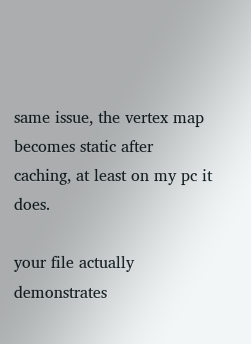same issue, the vertex map becomes static after caching, at least on my pc it does.

your file actually demonstrates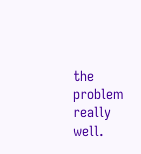the problem really well.